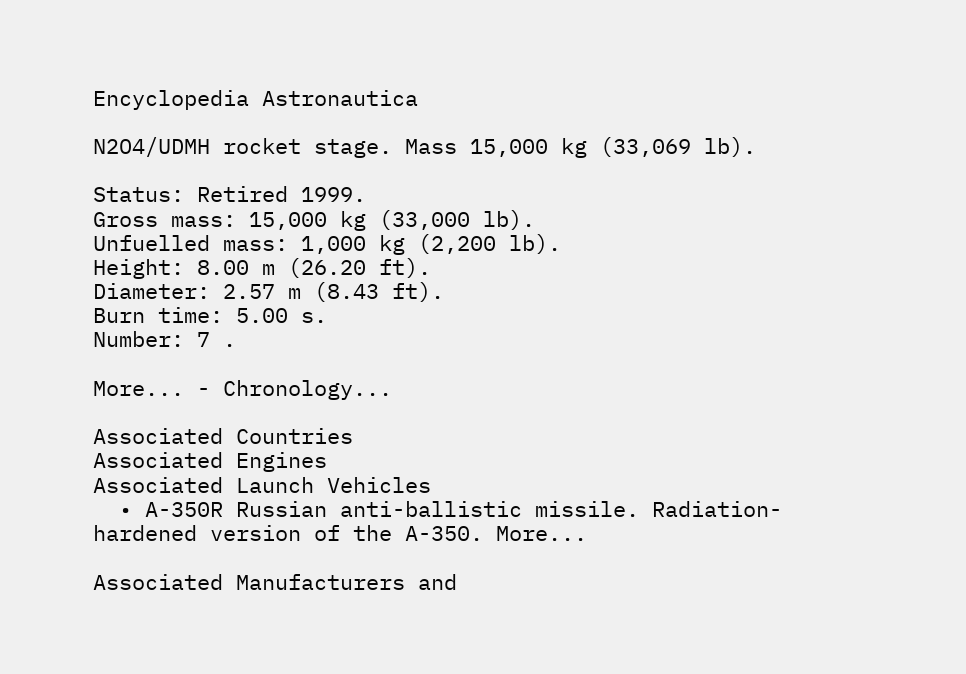Encyclopedia Astronautica

N2O4/UDMH rocket stage. Mass 15,000 kg (33,069 lb).

Status: Retired 1999.
Gross mass: 15,000 kg (33,000 lb).
Unfuelled mass: 1,000 kg (2,200 lb).
Height: 8.00 m (26.20 ft).
Diameter: 2.57 m (8.43 ft).
Burn time: 5.00 s.
Number: 7 .

More... - Chronology...

Associated Countries
Associated Engines
Associated Launch Vehicles
  • A-350R Russian anti-ballistic missile. Radiation-hardened version of the A-350. More...

Associated Manufacturers and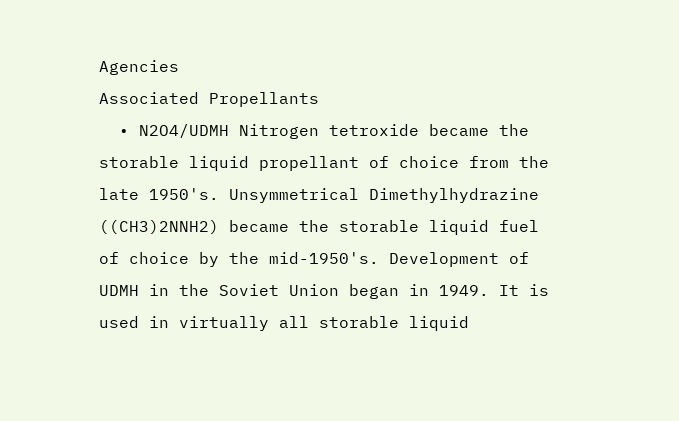Agencies
Associated Propellants
  • N2O4/UDMH Nitrogen tetroxide became the storable liquid propellant of choice from the late 1950's. Unsymmetrical Dimethylhydrazine ((CH3)2NNH2) became the storable liquid fuel of choice by the mid-1950's. Development of UDMH in the Soviet Union began in 1949. It is used in virtually all storable liquid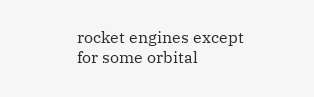rocket engines except for some orbital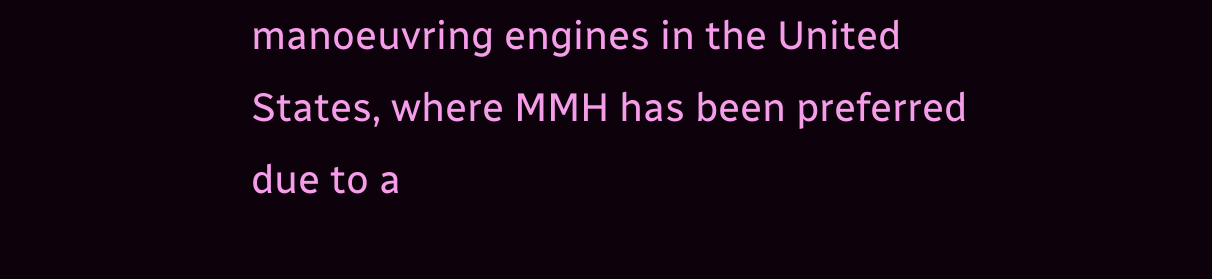manoeuvring engines in the United States, where MMH has been preferred due to a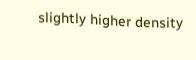slightly higher density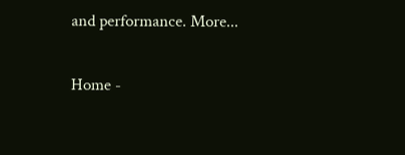and performance. More...

Home -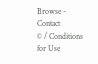Browse - Contact
© / Conditions for Use